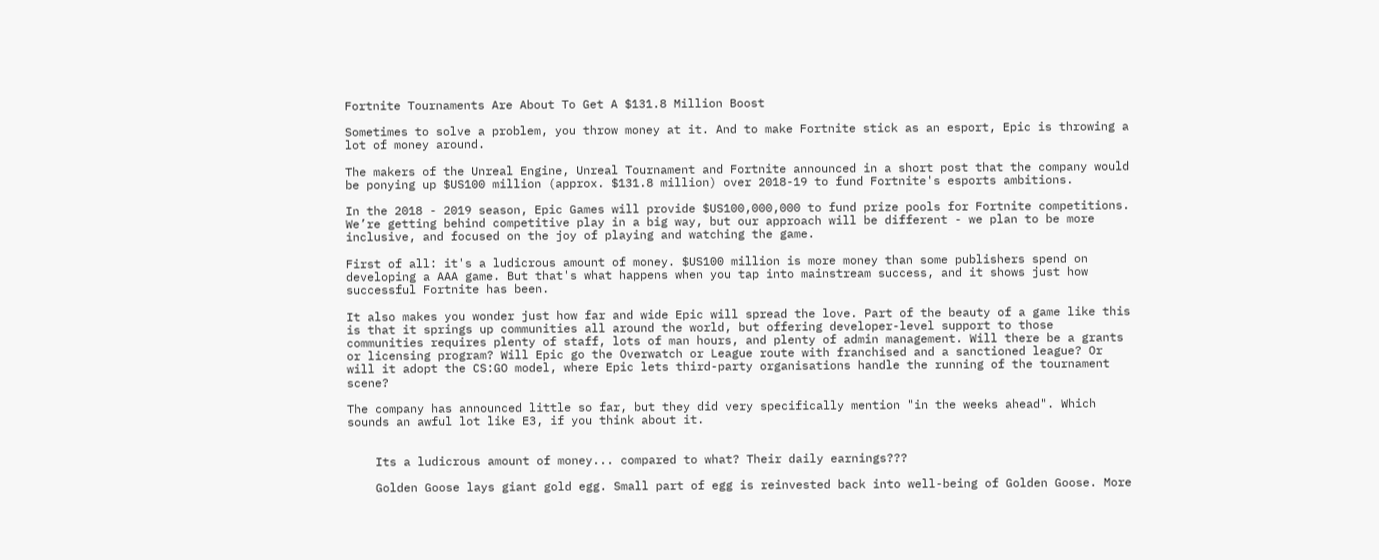Fortnite Tournaments Are About To Get A $131.8 Million Boost

Sometimes to solve a problem, you throw money at it. And to make Fortnite stick as an esport, Epic is throwing a lot of money around.

The makers of the Unreal Engine, Unreal Tournament and Fortnite announced in a short post that the company would be ponying up $US100 million (approx. $131.8 million) over 2018-19 to fund Fortnite's esports ambitions.

In the 2018 - 2019 season, Epic Games will provide $US100,000,000 to fund prize pools for Fortnite competitions. We’re getting behind competitive play in a big way, but our approach will be different - we plan to be more inclusive, and focused on the joy of playing and watching the game.

First of all: it's a ludicrous amount of money. $US100 million is more money than some publishers spend on developing a AAA game. But that's what happens when you tap into mainstream success, and it shows just how successful Fortnite has been.

It also makes you wonder just how far and wide Epic will spread the love. Part of the beauty of a game like this is that it springs up communities all around the world, but offering developer-level support to those communities requires plenty of staff, lots of man hours, and plenty of admin management. Will there be a grants or licensing program? Will Epic go the Overwatch or League route with franchised and a sanctioned league? Or will it adopt the CS:GO model, where Epic lets third-party organisations handle the running of the tournament scene?

The company has announced little so far, but they did very specifically mention "in the weeks ahead". Which sounds an awful lot like E3, if you think about it.


    Its a ludicrous amount of money... compared to what? Their daily earnings???

    Golden Goose lays giant gold egg. Small part of egg is reinvested back into well-being of Golden Goose. More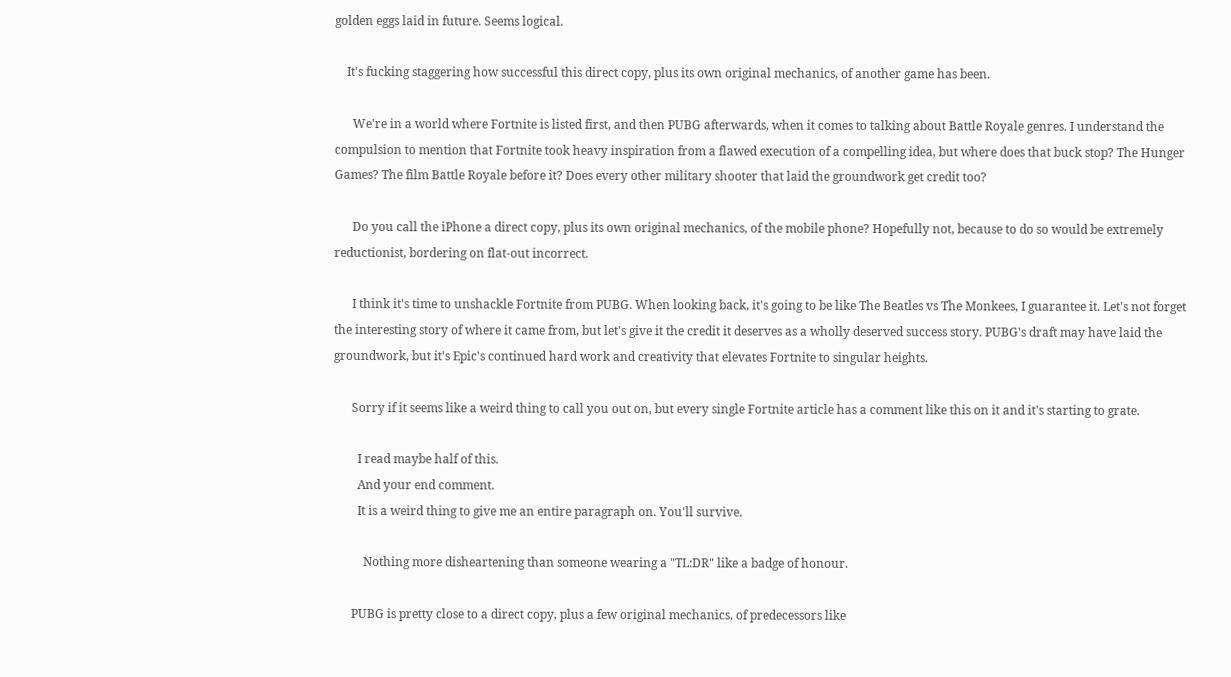golden eggs laid in future. Seems logical.

    It's fucking staggering how successful this direct copy, plus its own original mechanics, of another game has been.

      We're in a world where Fortnite is listed first, and then PUBG afterwards, when it comes to talking about Battle Royale genres. I understand the compulsion to mention that Fortnite took heavy inspiration from a flawed execution of a compelling idea, but where does that buck stop? The Hunger Games? The film Battle Royale before it? Does every other military shooter that laid the groundwork get credit too?

      Do you call the iPhone a direct copy, plus its own original mechanics, of the mobile phone? Hopefully not, because to do so would be extremely reductionist, bordering on flat-out incorrect.

      I think it's time to unshackle Fortnite from PUBG. When looking back, it's going to be like The Beatles vs The Monkees, I guarantee it. Let's not forget the interesting story of where it came from, but let's give it the credit it deserves as a wholly deserved success story. PUBG's draft may have laid the groundwork, but it's Epic's continued hard work and creativity that elevates Fortnite to singular heights.

      Sorry if it seems like a weird thing to call you out on, but every single Fortnite article has a comment like this on it and it's starting to grate.

        I read maybe half of this.
        And your end comment.
        It is a weird thing to give me an entire paragraph on. You'll survive.

          Nothing more disheartening than someone wearing a "TL:DR" like a badge of honour.

      PUBG is pretty close to a direct copy, plus a few original mechanics, of predecessors like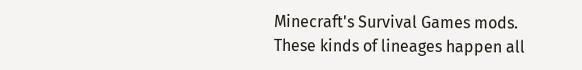Minecraft's Survival Games mods. These kinds of lineages happen all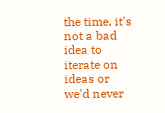the time, it's not a bad idea to iterate on ideas or we'd never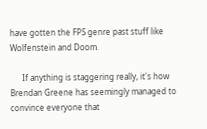have gotten the FPS genre past stuff like Wolfenstein and Doom.

      If anything is staggering really, it's how Brendan Greene has seemingly managed to convince everyone that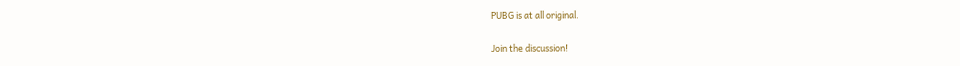PUBG is at all original.

Join the discussion!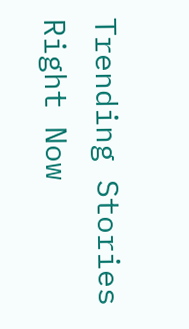Trending Stories Right Now